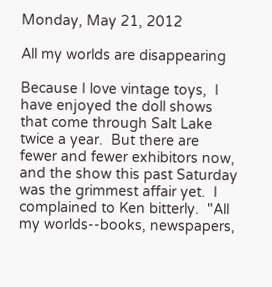Monday, May 21, 2012

All my worlds are disappearing

Because I love vintage toys,  I have enjoyed the doll shows that come through Salt Lake twice a year.  But there are fewer and fewer exhibitors now, and the show this past Saturday was the grimmest affair yet.  I complained to Ken bitterly.  "All my worlds--books, newspapers,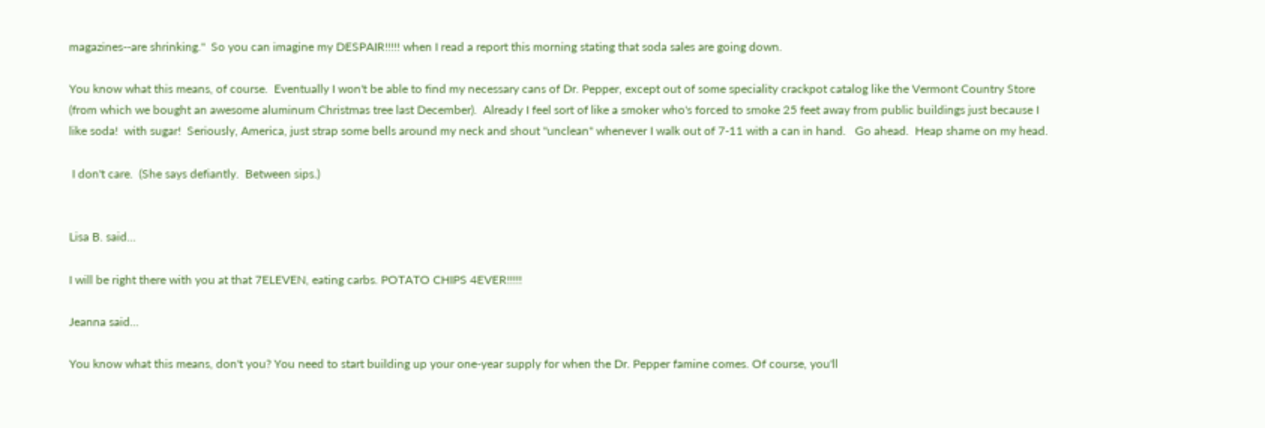magazines--are shrinking."  So you can imagine my DESPAIR!!!!! when I read a report this morning stating that soda sales are going down.

You know what this means, of course.  Eventually I won't be able to find my necessary cans of Dr. Pepper, except out of some speciality crackpot catalog like the Vermont Country Store (from which we bought an awesome aluminum Christmas tree last December).  Already I feel sort of like a smoker who's forced to smoke 25 feet away from public buildings just because I like soda!  with sugar!  Seriously, America, just strap some bells around my neck and shout "unclean" whenever I walk out of 7-11 with a can in hand.   Go ahead.  Heap shame on my head.

 I don't care.  (She says defiantly.  Between sips.)


Lisa B. said...

I will be right there with you at that 7ELEVEN, eating carbs. POTATO CHIPS 4EVER!!!!!

Jeanna said...

You know what this means, don't you? You need to start building up your one-year supply for when the Dr. Pepper famine comes. Of course, you'll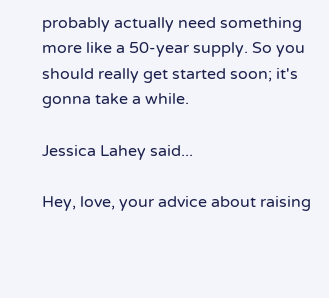probably actually need something more like a 50-year supply. So you should really get started soon; it's gonna take a while.

Jessica Lahey said...

Hey, love, your advice about raising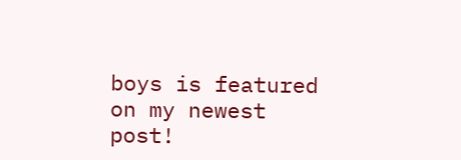boys is featured on my newest post!